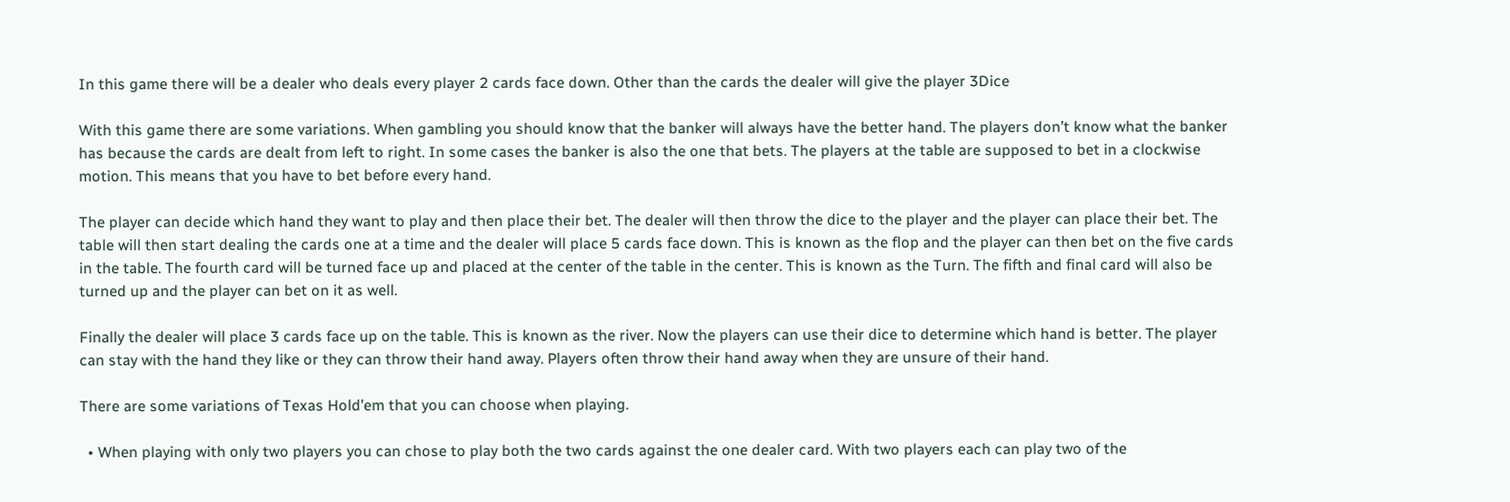In this game there will be a dealer who deals every player 2 cards face down. Other than the cards the dealer will give the player 3Dice

With this game there are some variations. When gambling you should know that the banker will always have the better hand. The players don’t know what the banker has because the cards are dealt from left to right. In some cases the banker is also the one that bets. The players at the table are supposed to bet in a clockwise motion. This means that you have to bet before every hand.

The player can decide which hand they want to play and then place their bet. The dealer will then throw the dice to the player and the player can place their bet. The table will then start dealing the cards one at a time and the dealer will place 5 cards face down. This is known as the flop and the player can then bet on the five cards in the table. The fourth card will be turned face up and placed at the center of the table in the center. This is known as the Turn. The fifth and final card will also be turned up and the player can bet on it as well.

Finally the dealer will place 3 cards face up on the table. This is known as the river. Now the players can use their dice to determine which hand is better. The player can stay with the hand they like or they can throw their hand away. Players often throw their hand away when they are unsure of their hand.

There are some variations of Texas Hold’em that you can choose when playing.

  • When playing with only two players you can chose to play both the two cards against the one dealer card. With two players each can play two of the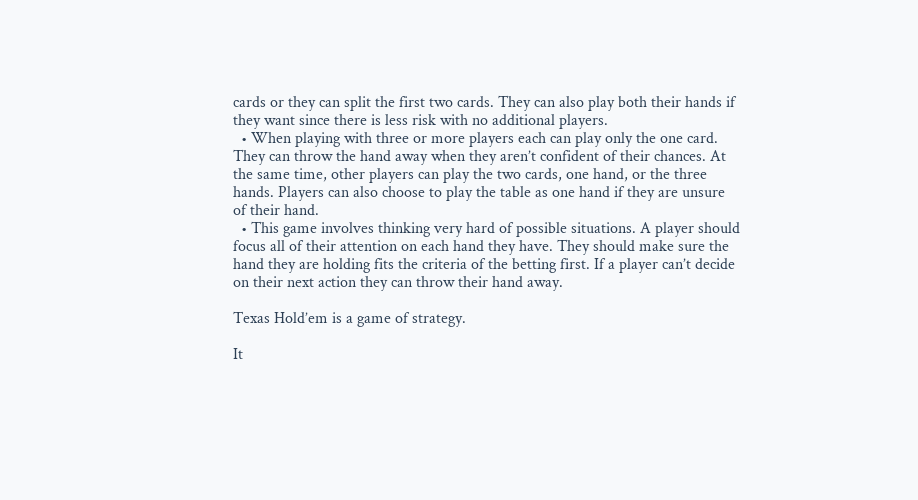cards or they can split the first two cards. They can also play both their hands if they want since there is less risk with no additional players.
  • When playing with three or more players each can play only the one card. They can throw the hand away when they aren’t confident of their chances. At the same time, other players can play the two cards, one hand, or the three hands. Players can also choose to play the table as one hand if they are unsure of their hand.
  • This game involves thinking very hard of possible situations. A player should focus all of their attention on each hand they have. They should make sure the hand they are holding fits the criteria of the betting first. If a player can’t decide on their next action they can throw their hand away.

Texas Hold’em is a game of strategy.

It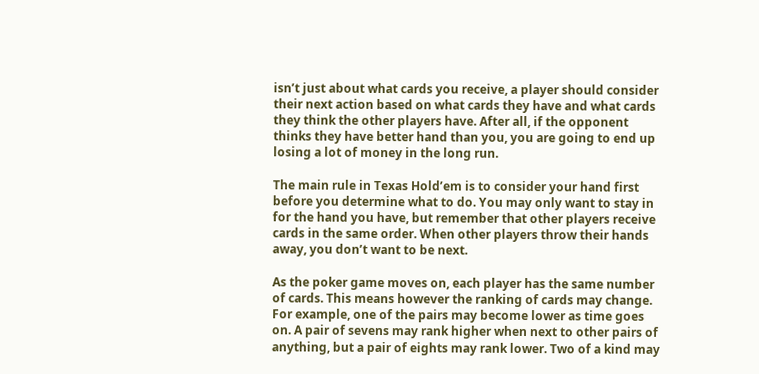isn’t just about what cards you receive, a player should consider their next action based on what cards they have and what cards they think the other players have. After all, if the opponent thinks they have better hand than you, you are going to end up losing a lot of money in the long run.

The main rule in Texas Hold’em is to consider your hand first before you determine what to do. You may only want to stay in for the hand you have, but remember that other players receive cards in the same order. When other players throw their hands away, you don’t want to be next.

As the poker game moves on, each player has the same number of cards. This means however the ranking of cards may change. For example, one of the pairs may become lower as time goes on. A pair of sevens may rank higher when next to other pairs of anything, but a pair of eights may rank lower. Two of a kind may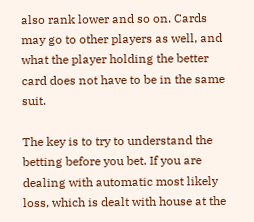also rank lower and so on. Cards may go to other players as well, and what the player holding the better card does not have to be in the same suit.

The key is to try to understand the betting before you bet. If you are dealing with automatic most likely loss, which is dealt with house at the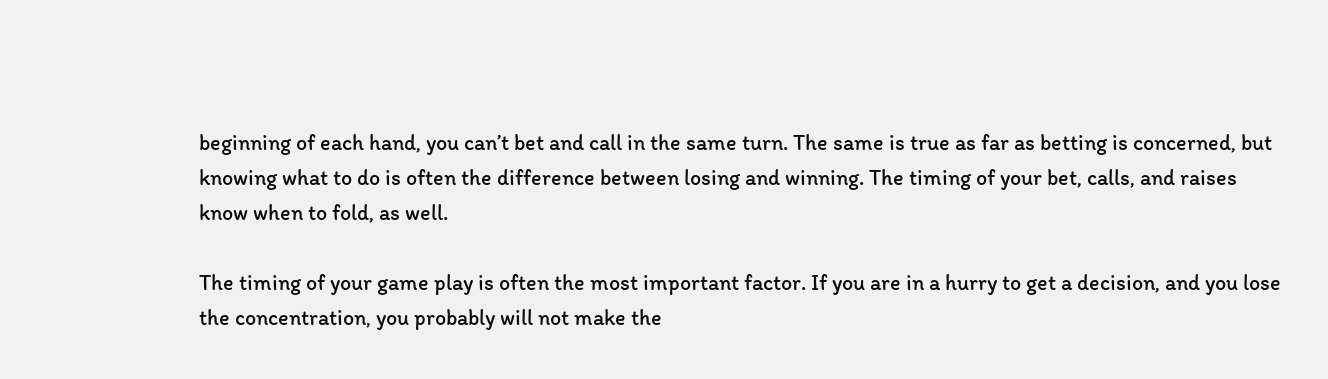beginning of each hand, you can’t bet and call in the same turn. The same is true as far as betting is concerned, but knowing what to do is often the difference between losing and winning. The timing of your bet, calls, and raises know when to fold, as well.

The timing of your game play is often the most important factor. If you are in a hurry to get a decision, and you lose the concentration, you probably will not make the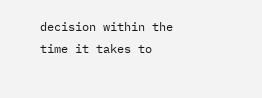decision within the time it takes to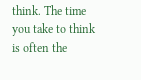think. The time you take to think is often the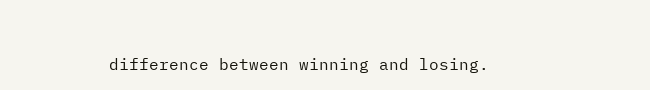difference between winning and losing.